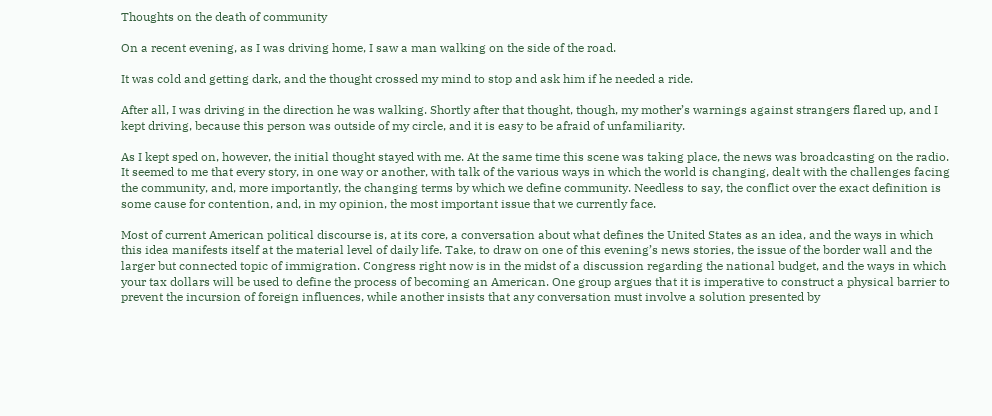Thoughts on the death of community

On a recent evening, as I was driving home, I saw a man walking on the side of the road.

It was cold and getting dark, and the thought crossed my mind to stop and ask him if he needed a ride.

After all, I was driving in the direction he was walking. Shortly after that thought, though, my mother’s warnings against strangers flared up, and I kept driving, because this person was outside of my circle, and it is easy to be afraid of unfamiliarity.

As I kept sped on, however, the initial thought stayed with me. At the same time this scene was taking place, the news was broadcasting on the radio. It seemed to me that every story, in one way or another, with talk of the various ways in which the world is changing, dealt with the challenges facing the community, and, more importantly, the changing terms by which we define community. Needless to say, the conflict over the exact definition is some cause for contention, and, in my opinion, the most important issue that we currently face.

Most of current American political discourse is, at its core, a conversation about what defines the United States as an idea, and the ways in which this idea manifests itself at the material level of daily life. Take, to draw on one of this evening’s news stories, the issue of the border wall and the larger but connected topic of immigration. Congress right now is in the midst of a discussion regarding the national budget, and the ways in which your tax dollars will be used to define the process of becoming an American. One group argues that it is imperative to construct a physical barrier to prevent the incursion of foreign influences, while another insists that any conversation must involve a solution presented by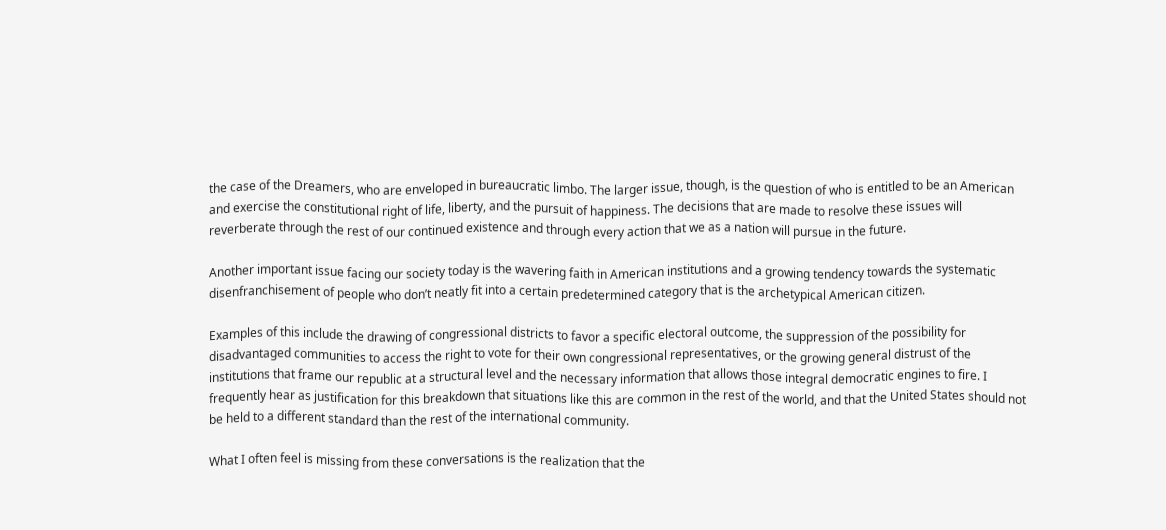the case of the Dreamers, who are enveloped in bureaucratic limbo. The larger issue, though, is the question of who is entitled to be an American and exercise the constitutional right of life, liberty, and the pursuit of happiness. The decisions that are made to resolve these issues will reverberate through the rest of our continued existence and through every action that we as a nation will pursue in the future.

Another important issue facing our society today is the wavering faith in American institutions and a growing tendency towards the systematic disenfranchisement of people who don’t neatly fit into a certain predetermined category that is the archetypical American citizen.

Examples of this include the drawing of congressional districts to favor a specific electoral outcome, the suppression of the possibility for disadvantaged communities to access the right to vote for their own congressional representatives, or the growing general distrust of the institutions that frame our republic at a structural level and the necessary information that allows those integral democratic engines to fire. I frequently hear as justification for this breakdown that situations like this are common in the rest of the world, and that the United States should not be held to a different standard than the rest of the international community.

What I often feel is missing from these conversations is the realization that the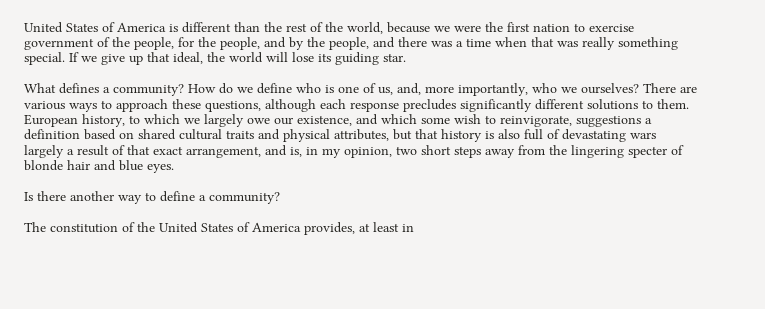United States of America is different than the rest of the world, because we were the first nation to exercise government of the people, for the people, and by the people, and there was a time when that was really something special. If we give up that ideal, the world will lose its guiding star.

What defines a community? How do we define who is one of us, and, more importantly, who we ourselves? There are various ways to approach these questions, although each response precludes significantly different solutions to them. European history, to which we largely owe our existence, and which some wish to reinvigorate, suggestions a definition based on shared cultural traits and physical attributes, but that history is also full of devastating wars largely a result of that exact arrangement, and is, in my opinion, two short steps away from the lingering specter of blonde hair and blue eyes.

Is there another way to define a community?

The constitution of the United States of America provides, at least in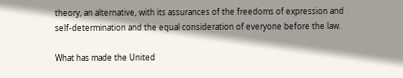theory, an alternative, with its assurances of the freedoms of expression and self-determination and the equal consideration of everyone before the law.

What has made the United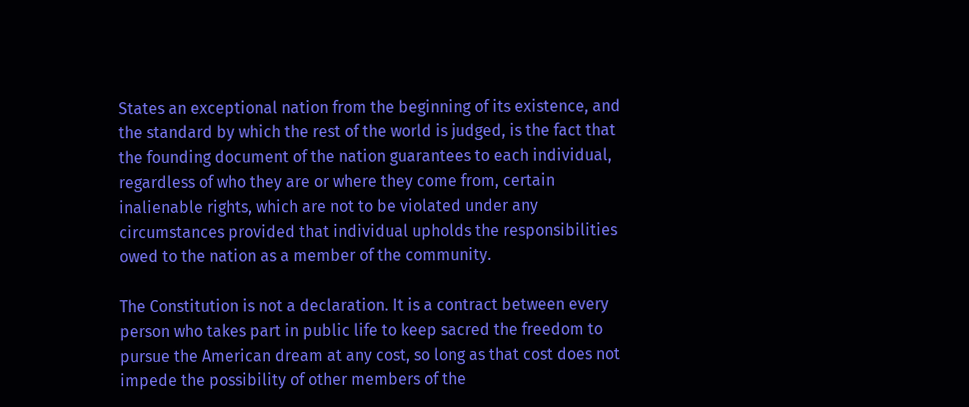States an exceptional nation from the beginning of its existence, and the standard by which the rest of the world is judged, is the fact that the founding document of the nation guarantees to each individual, regardless of who they are or where they come from, certain inalienable rights, which are not to be violated under any circumstances provided that individual upholds the responsibilities owed to the nation as a member of the community.

The Constitution is not a declaration. It is a contract between every person who takes part in public life to keep sacred the freedom to pursue the American dream at any cost, so long as that cost does not impede the possibility of other members of the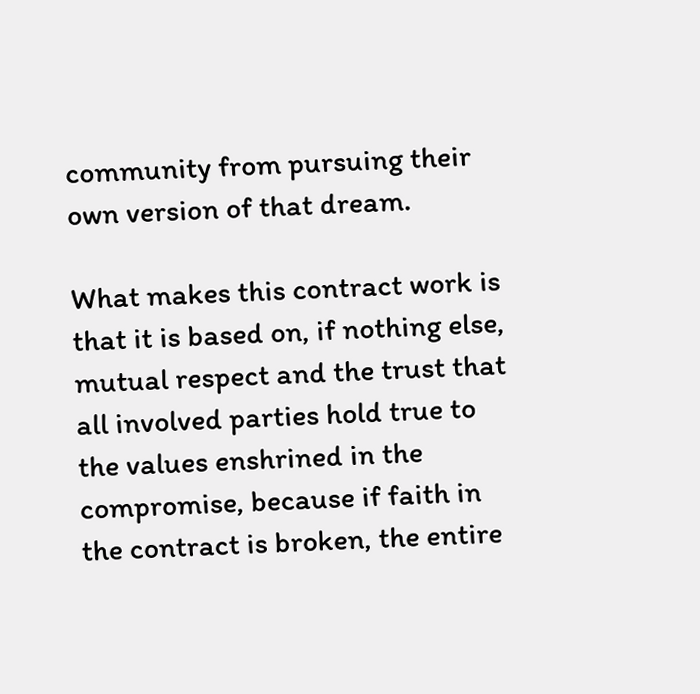community from pursuing their own version of that dream.

What makes this contract work is that it is based on, if nothing else, mutual respect and the trust that all involved parties hold true to the values enshrined in the compromise, because if faith in the contract is broken, the entire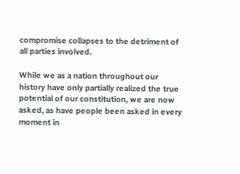compromise collapses to the detriment of all parties involved.

While we as a nation throughout our history have only partially realized the true potential of our constitution, we are now asked, as have people been asked in every moment in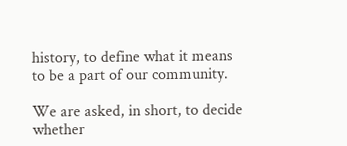history, to define what it means to be a part of our community.

We are asked, in short, to decide whether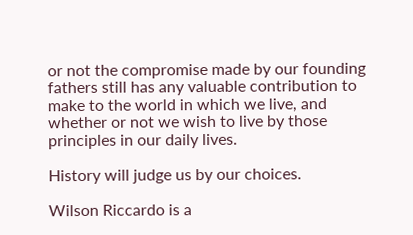or not the compromise made by our founding fathers still has any valuable contribution to make to the world in which we live, and whether or not we wish to live by those principles in our daily lives.

History will judge us by our choices.

Wilson Riccardo is a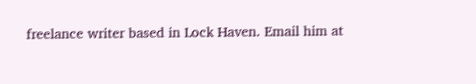freelance writer based in Lock Haven. Email him at